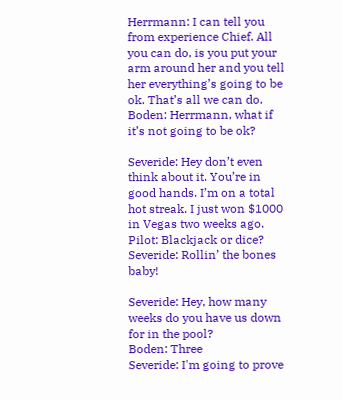Herrmann: I can tell you from experience Chief. All you can do, is you put your arm around her and you tell her everything’s going to be ok. That’s all we can do.
Boden: Herrmann, what if it’s not going to be ok?

Severide: Hey don’t even think about it. You’re in good hands. I’m on a total hot streak. I just won $1000 in Vegas two weeks ago.
Pilot: Blackjack or dice?
Severide: Rollin’ the bones baby!

Severide: Hey, how many weeks do you have us down for in the pool?
Boden: Three
Severide: I'm going to prove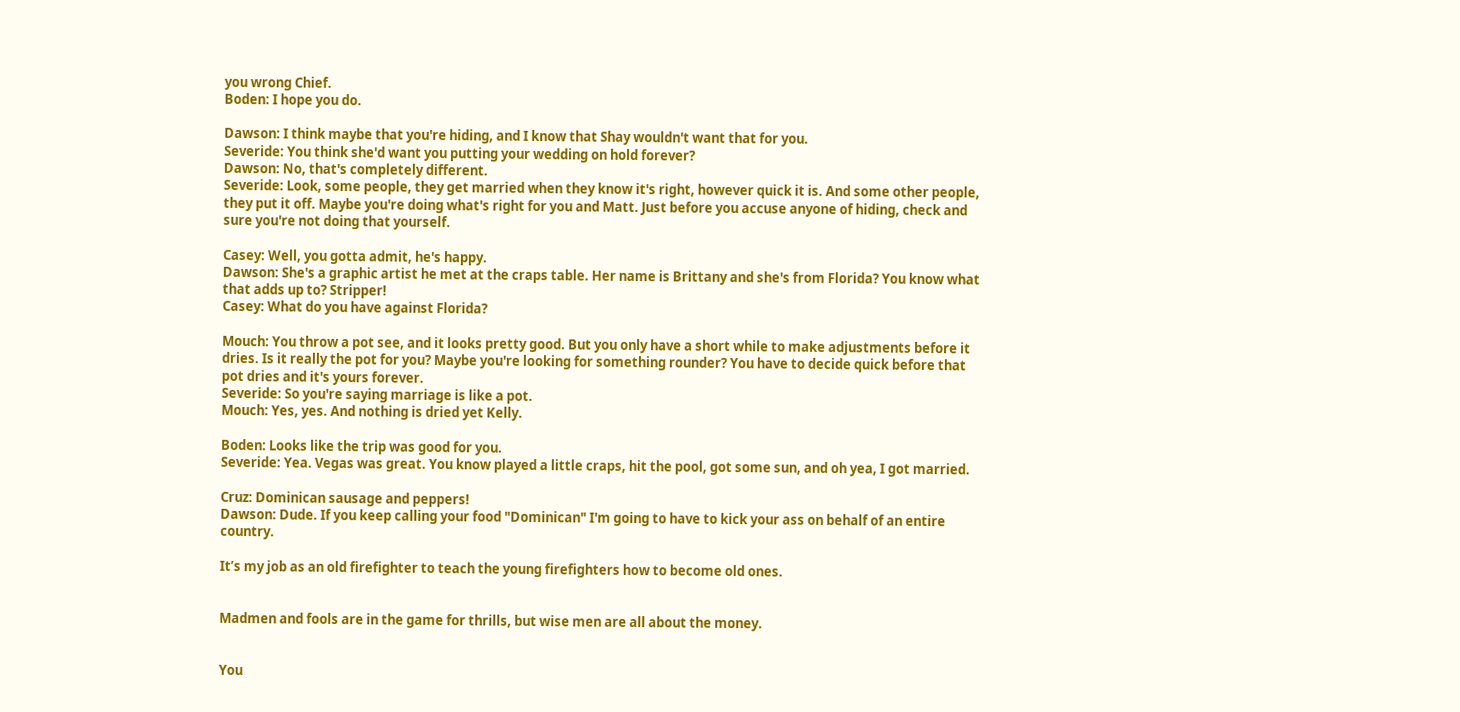you wrong Chief.
Boden: I hope you do.

Dawson: I think maybe that you're hiding, and I know that Shay wouldn't want that for you.
Severide: You think she'd want you putting your wedding on hold forever?
Dawson: No, that's completely different.
Severide: Look, some people, they get married when they know it's right, however quick it is. And some other people, they put it off. Maybe you're doing what's right for you and Matt. Just before you accuse anyone of hiding, check and sure you're not doing that yourself.

Casey: Well, you gotta admit, he's happy.
Dawson: She's a graphic artist he met at the craps table. Her name is Brittany and she's from Florida? You know what that adds up to? Stripper!
Casey: What do you have against Florida?

Mouch: You throw a pot see, and it looks pretty good. But you only have a short while to make adjustments before it dries. Is it really the pot for you? Maybe you're looking for something rounder? You have to decide quick before that pot dries and it's yours forever.
Severide: So you're saying marriage is like a pot.
Mouch: Yes, yes. And nothing is dried yet Kelly.

Boden: Looks like the trip was good for you.
Severide: Yea. Vegas was great. You know played a little craps, hit the pool, got some sun, and oh yea, I got married.

Cruz: Dominican sausage and peppers!
Dawson: Dude. If you keep calling your food "Dominican" I'm going to have to kick your ass on behalf of an entire country.

It’s my job as an old firefighter to teach the young firefighters how to become old ones.


Madmen and fools are in the game for thrills, but wise men are all about the money.


You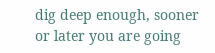dig deep enough, sooner or later you are going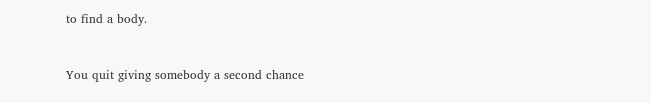to find a body.


You quit giving somebody a second chance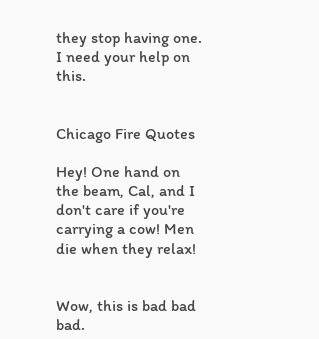they stop having one. I need your help on this.


Chicago Fire Quotes

Hey! One hand on the beam, Cal, and I don't care if you're carrying a cow! Men die when they relax!


Wow, this is bad bad bad.